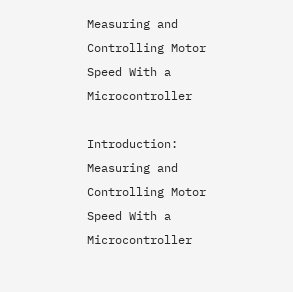Measuring and Controlling Motor Speed With a Microcontroller

Introduction: Measuring and Controlling Motor Speed With a Microcontroller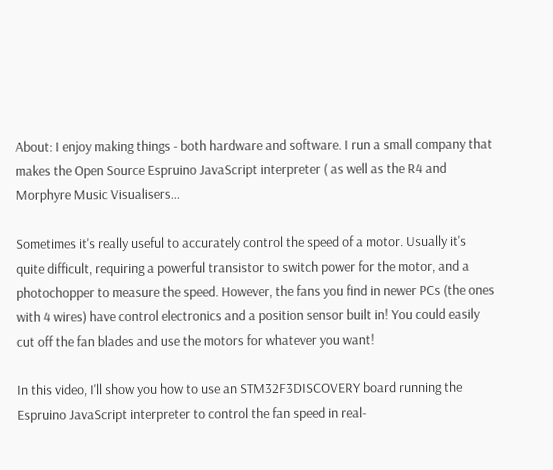About: I enjoy making things - both hardware and software. I run a small company that makes the Open Source Espruino JavaScript interpreter ( as well as the R4 and Morphyre Music Visualisers...

Sometimes it's really useful to accurately control the speed of a motor. Usually it's quite difficult, requiring a powerful transistor to switch power for the motor, and a photochopper to measure the speed. However, the fans you find in newer PCs (the ones with 4 wires) have control electronics and a position sensor built in! You could easily cut off the fan blades and use the motors for whatever you want!

In this video, I'll show you how to use an STM32F3DISCOVERY board running the Espruino JavaScript interpreter to control the fan speed in real-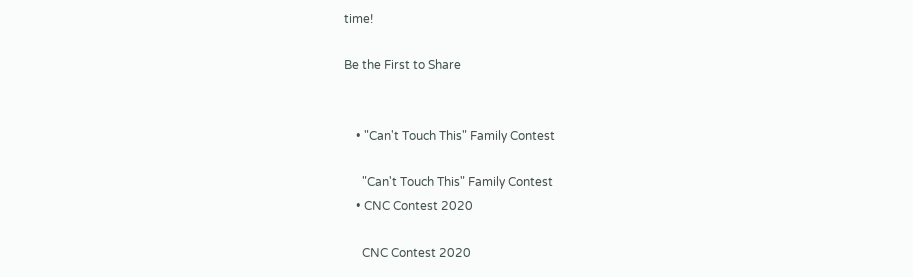time!

Be the First to Share


    • "Can't Touch This" Family Contest

      "Can't Touch This" Family Contest
    • CNC Contest 2020

      CNC Contest 2020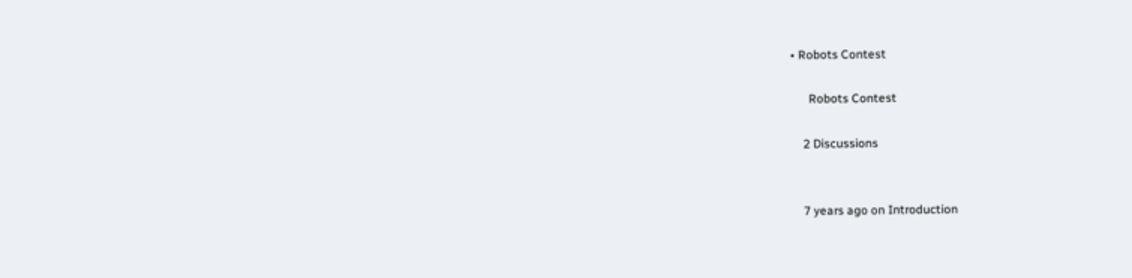• Robots Contest

      Robots Contest

    2 Discussions


    7 years ago on Introduction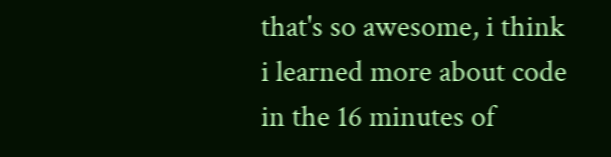that's so awesome, i think i learned more about code in the 16 minutes of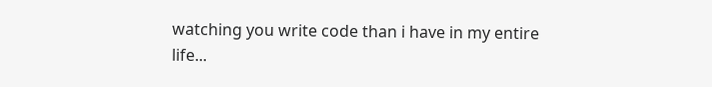watching you write code than i have in my entire life...